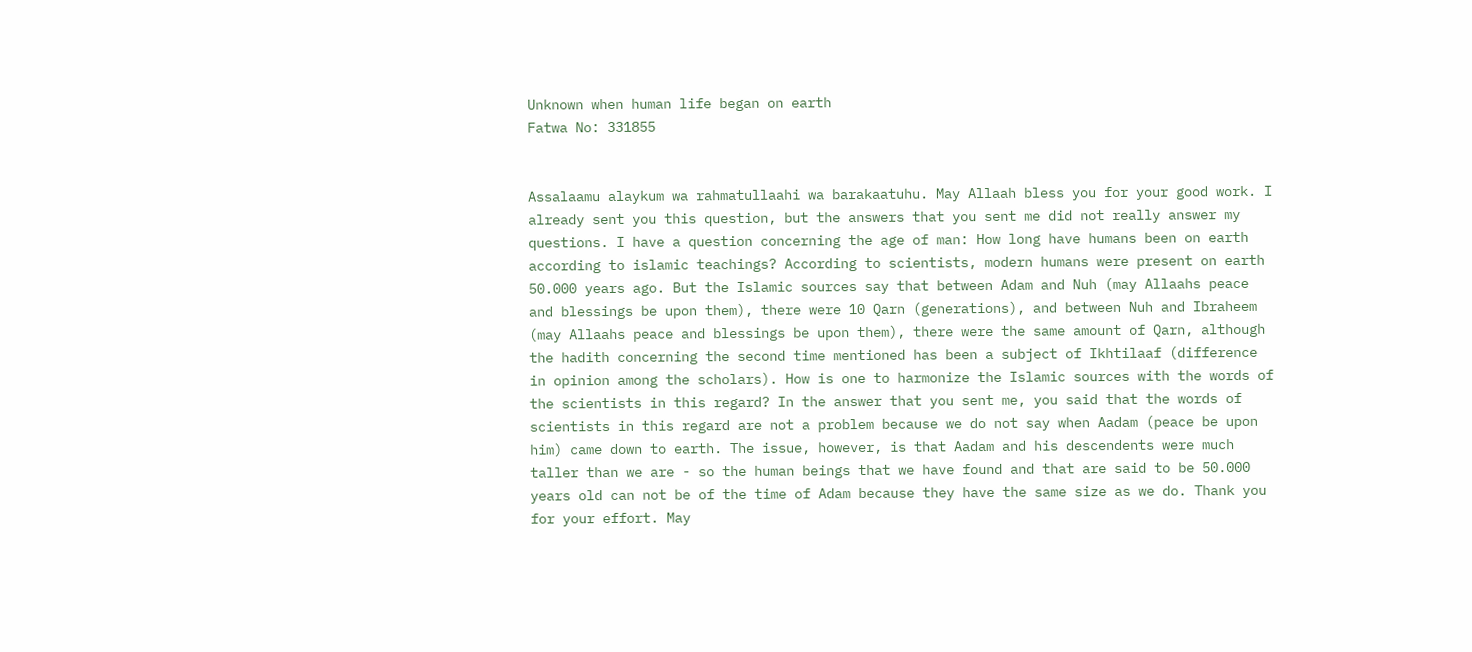Unknown when human life began on earth
Fatwa No: 331855


Assalaamu alaykum wa rahmatullaahi wa barakaatuhu. May Allaah bless you for your good work. I already sent you this question, but the answers that you sent me did not really answer my questions. I have a question concerning the age of man: How long have humans been on earth according to islamic teachings? According to scientists, modern humans were present on earth 50.000 years ago. But the Islamic sources say that between Adam and Nuh (may Allaahs peace and blessings be upon them), there were 10 Qarn (generations), and between Nuh and Ibraheem (may Allaahs peace and blessings be upon them), there were the same amount of Qarn, although the hadith concerning the second time mentioned has been a subject of Ikhtilaaf (difference in opinion among the scholars). How is one to harmonize the Islamic sources with the words of the scientists in this regard? In the answer that you sent me, you said that the words of scientists in this regard are not a problem because we do not say when Aadam (peace be upon him) came down to earth. The issue, however, is that Aadam and his descendents were much taller than we are - so the human beings that we have found and that are said to be 50.000 years old can not be of the time of Adam because they have the same size as we do. Thank you for your effort. May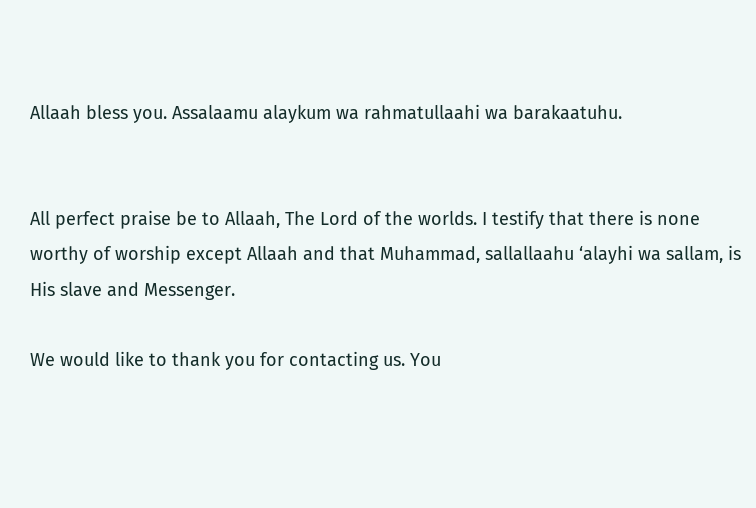Allaah bless you. Assalaamu alaykum wa rahmatullaahi wa barakaatuhu.


All perfect praise be to Allaah, The Lord of the worlds. I testify that there is none worthy of worship except Allaah and that Muhammad, sallallaahu ‘alayhi wa sallam, is His slave and Messenger.

We would like to thank you for contacting us. You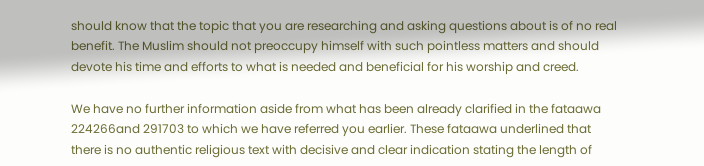should know that the topic that you are researching and asking questions about is of no real benefit. The Muslim should not preoccupy himself with such pointless matters and should devote his time and efforts to what is needed and beneficial for his worship and creed.

We have no further information aside from what has been already clarified in the fataawa 224266and 291703 to which we have referred you earlier. These fataawa underlined that there is no authentic religious text with decisive and clear indication stating the length of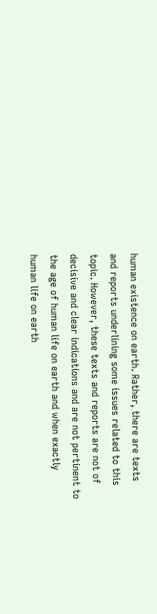human existence on earth. Rather, there are texts and reports underlining some issues related to this topic. However, these texts and reports are not of decisive and clear indications and are not pertinent to the age of human life on earth and when exactly human life on earth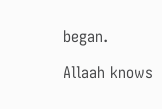began.

Allaah knows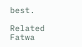best.

Related Fatwa